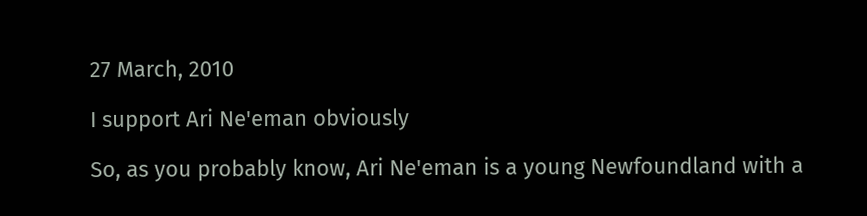27 March, 2010

I support Ari Ne'eman obviously

So, as you probably know, Ari Ne'eman is a young Newfoundland with a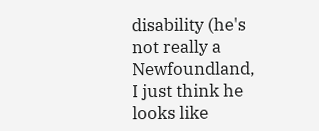disability (he's not really a Newfoundland, I just think he looks like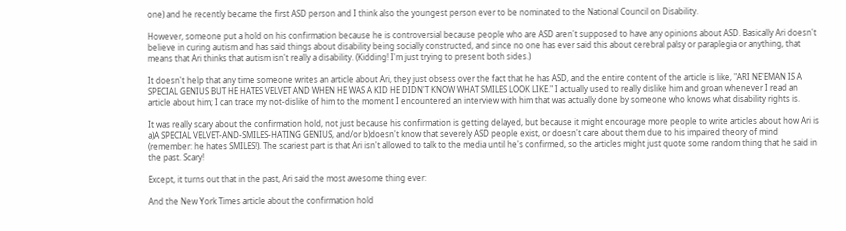one) and he recently became the first ASD person and I think also the youngest person ever to be nominated to the National Council on Disability.

However, someone put a hold on his confirmation because he is controversial because people who are ASD aren't supposed to have any opinions about ASD. Basically Ari doesn't believe in curing autism and has said things about disability being socially constructed, and since no one has ever said this about cerebral palsy or paraplegia or anything, that means that Ari thinks that autism isn't really a disability. (Kidding! I'm just trying to present both sides.)

It doesn't help that any time someone writes an article about Ari, they just obsess over the fact that he has ASD, and the entire content of the article is like, "ARI NE'EMAN IS A SPECIAL GENIUS BUT HE HATES VELVET AND WHEN HE WAS A KID HE DIDN'T KNOW WHAT SMILES LOOK LIKE." I actually used to really dislike him and groan whenever I read an article about him; I can trace my not-dislike of him to the moment I encountered an interview with him that was actually done by someone who knows what disability rights is.

It was really scary about the confirmation hold, not just because his confirmation is getting delayed, but because it might encourage more people to write articles about how Ari is a)A SPECIAL VELVET-AND-SMILES-HATING GENIUS, and/or b)doesn't know that severely ASD people exist, or doesn't care about them due to his impaired theory of mind (remember: he hates SMILES!). The scariest part is that Ari isn't allowed to talk to the media until he's confirmed, so the articles might just quote some random thing that he said in the past. Scary!

Except, it turns out that in the past, Ari said the most awesome thing ever:

And the New York Times article about the confirmation hold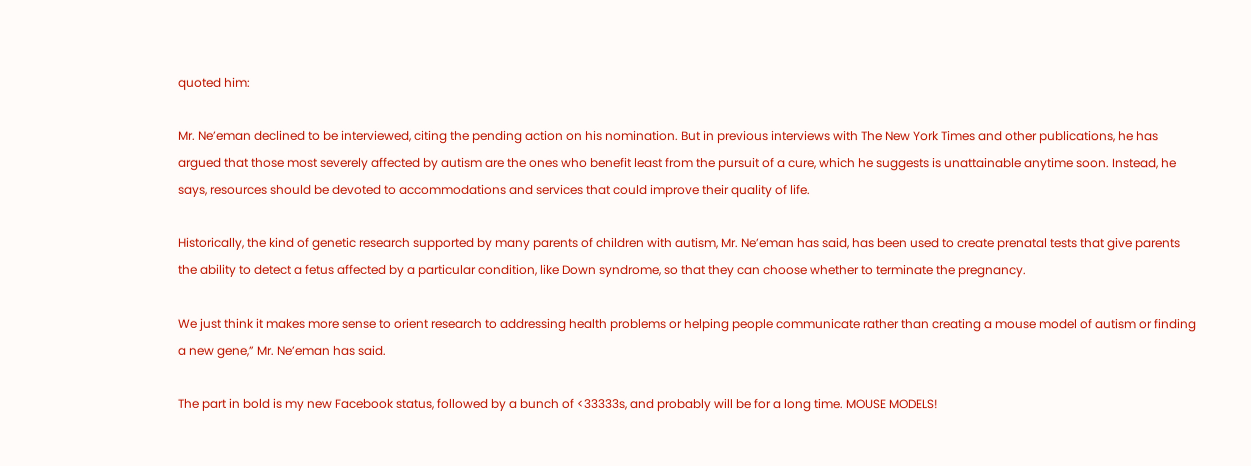quoted him:

Mr. Ne’eman declined to be interviewed, citing the pending action on his nomination. But in previous interviews with The New York Times and other publications, he has argued that those most severely affected by autism are the ones who benefit least from the pursuit of a cure, which he suggests is unattainable anytime soon. Instead, he says, resources should be devoted to accommodations and services that could improve their quality of life.

Historically, the kind of genetic research supported by many parents of children with autism, Mr. Ne’eman has said, has been used to create prenatal tests that give parents the ability to detect a fetus affected by a particular condition, like Down syndrome, so that they can choose whether to terminate the pregnancy.

We just think it makes more sense to orient research to addressing health problems or helping people communicate rather than creating a mouse model of autism or finding a new gene,” Mr. Ne’eman has said.

The part in bold is my new Facebook status, followed by a bunch of <33333s, and probably will be for a long time. MOUSE MODELS!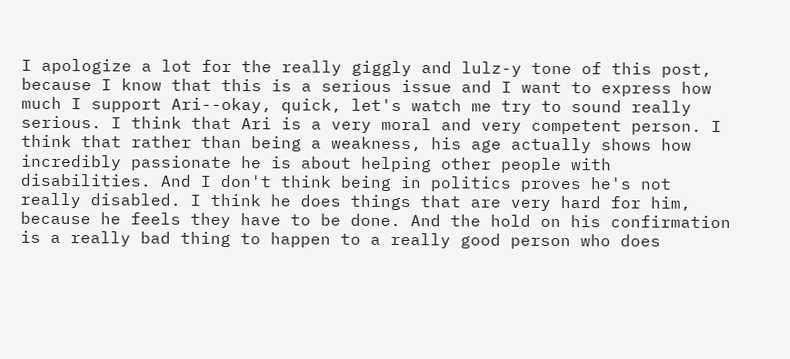I apologize a lot for the really giggly and lulz-y tone of this post, because I know that this is a serious issue and I want to express how much I support Ari--okay, quick, let's watch me try to sound really serious. I think that Ari is a very moral and very competent person. I think that rather than being a weakness, his age actually shows how incredibly passionate he is about helping other people with disabilities. And I don't think being in politics proves he's not really disabled. I think he does things that are very hard for him, because he feels they have to be done. And the hold on his confirmation is a really bad thing to happen to a really good person who does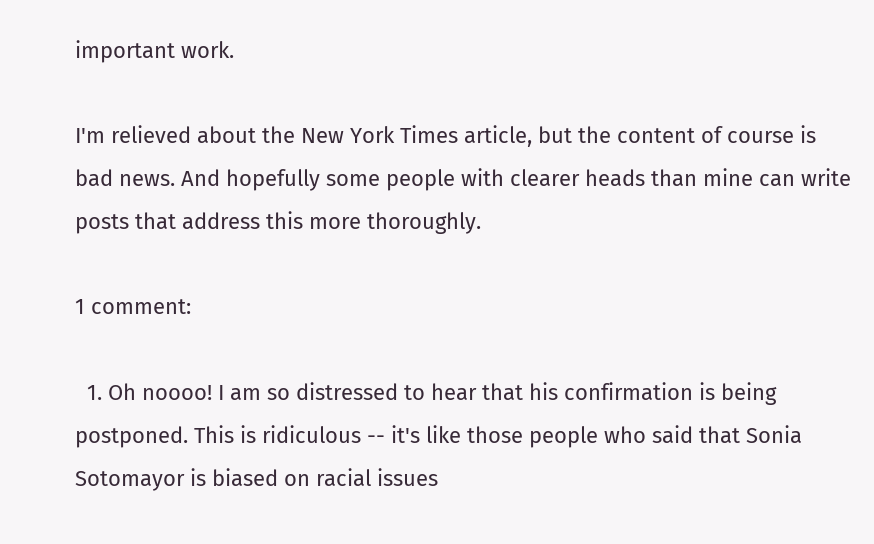important work.

I'm relieved about the New York Times article, but the content of course is bad news. And hopefully some people with clearer heads than mine can write posts that address this more thoroughly.

1 comment:

  1. Oh noooo! I am so distressed to hear that his confirmation is being postponed. This is ridiculous -- it's like those people who said that Sonia Sotomayor is biased on racial issues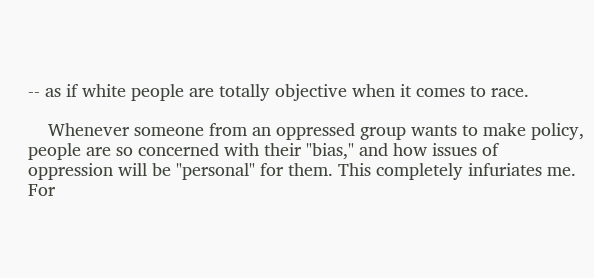-- as if white people are totally objective when it comes to race.

    Whenever someone from an oppressed group wants to make policy, people are so concerned with their "bias," and how issues of oppression will be "personal" for them. This completely infuriates me. For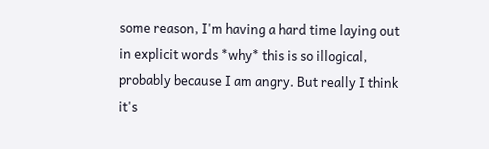some reason, I'm having a hard time laying out in explicit words *why* this is so illogical, probably because I am angry. But really I think it's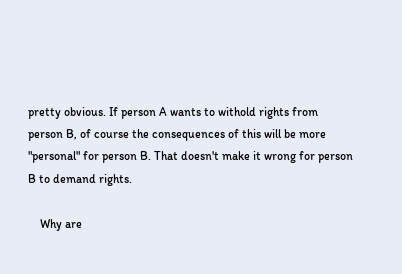pretty obvious. If person A wants to withold rights from person B, of course the consequences of this will be more "personal" for person B. That doesn't make it wrong for person B to demand rights.

    Why are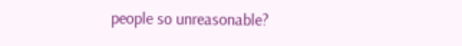people so unreasonable?